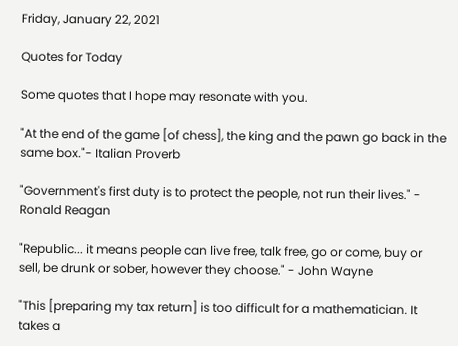Friday, January 22, 2021

Quotes for Today

Some quotes that I hope may resonate with you.

"At the end of the game [of chess], the king and the pawn go back in the same box."- Italian Proverb

"Government's first duty is to protect the people, not run their lives." - Ronald Reagan

"Republic... it means people can live free, talk free, go or come, buy or sell, be drunk or sober, however they choose." - John Wayne

"This [preparing my tax return] is too difficult for a mathematician. It takes a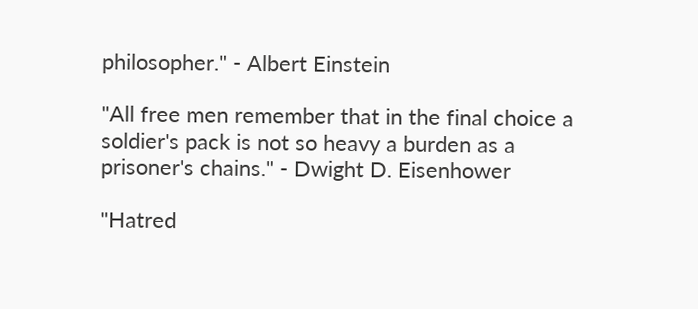philosopher." - Albert Einstein

"All free men remember that in the final choice a soldier's pack is not so heavy a burden as a prisoner's chains." - Dwight D. Eisenhower

"Hatred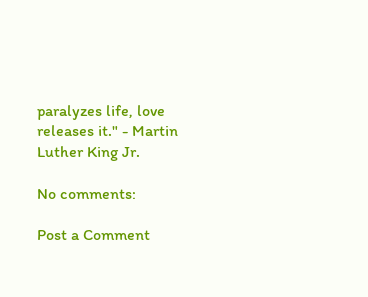paralyzes life, love releases it." - Martin Luther King Jr.

No comments:

Post a Comment